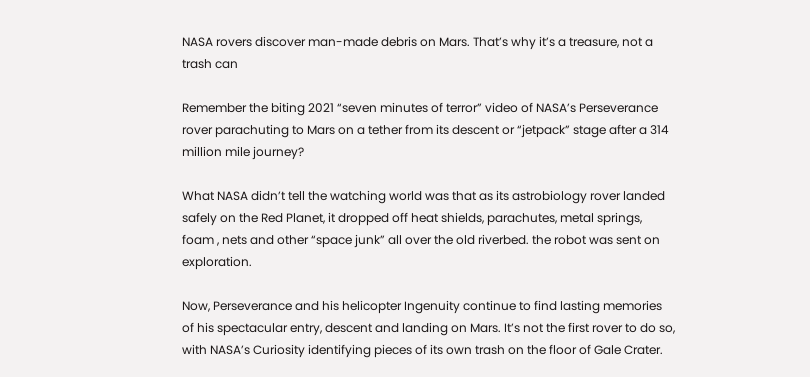NASA rovers discover man-made debris on Mars. That’s why it’s a treasure, not a trash can

Remember the biting 2021 “seven minutes of terror” video of NASA’s Perseverance rover parachuting to Mars on a tether from its descent or “jetpack” stage after a 314 million mile journey?

What NASA didn’t tell the watching world was that as its astrobiology rover landed safely on the Red Planet, it dropped off heat shields, parachutes, metal springs, foam , nets and other “space junk” all over the old riverbed. the robot was sent on exploration.

Now, Perseverance and his helicopter Ingenuity continue to find lasting memories of his spectacular entry, descent and landing on Mars. It’s not the first rover to do so, with NASA’s Curiosity identifying pieces of its own trash on the floor of Gale Crater.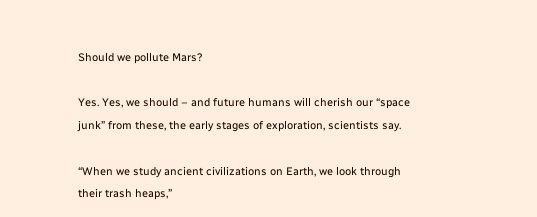Should we pollute Mars?

Yes. Yes, we should – and future humans will cherish our “space junk” from these, the early stages of exploration, scientists say.

“When we study ancient civilizations on Earth, we look through their trash heaps,”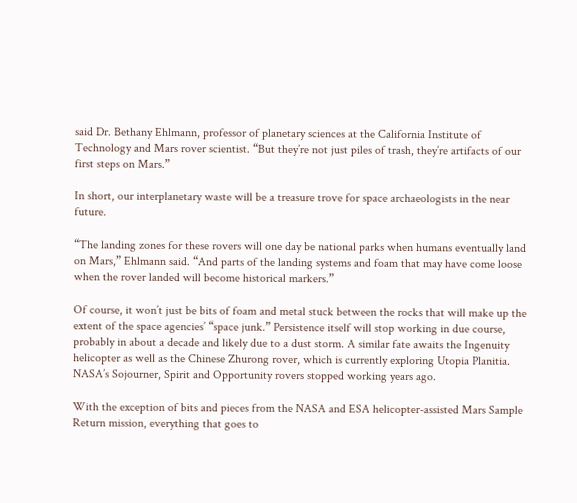said Dr. Bethany Ehlmann, professor of planetary sciences at the California Institute of Technology and Mars rover scientist. “But they’re not just piles of trash, they’re artifacts of our first steps on Mars.”

In short, our interplanetary waste will be a treasure trove for space archaeologists in the near future.

“The landing zones for these rovers will one day be national parks when humans eventually land on Mars,” Ehlmann said. “And parts of the landing systems and foam that may have come loose when the rover landed will become historical markers.”

Of course, it won’t just be bits of foam and metal stuck between the rocks that will make up the extent of the space agencies’ “space junk.” Persistence itself will stop working in due course, probably in about a decade and likely due to a dust storm. A similar fate awaits the Ingenuity helicopter as well as the Chinese Zhurong rover, which is currently exploring Utopia Planitia. NASA’s Sojourner, Spirit and Opportunity rovers stopped working years ago.

With the exception of bits and pieces from the NASA and ESA helicopter-assisted Mars Sample Return mission, everything that goes to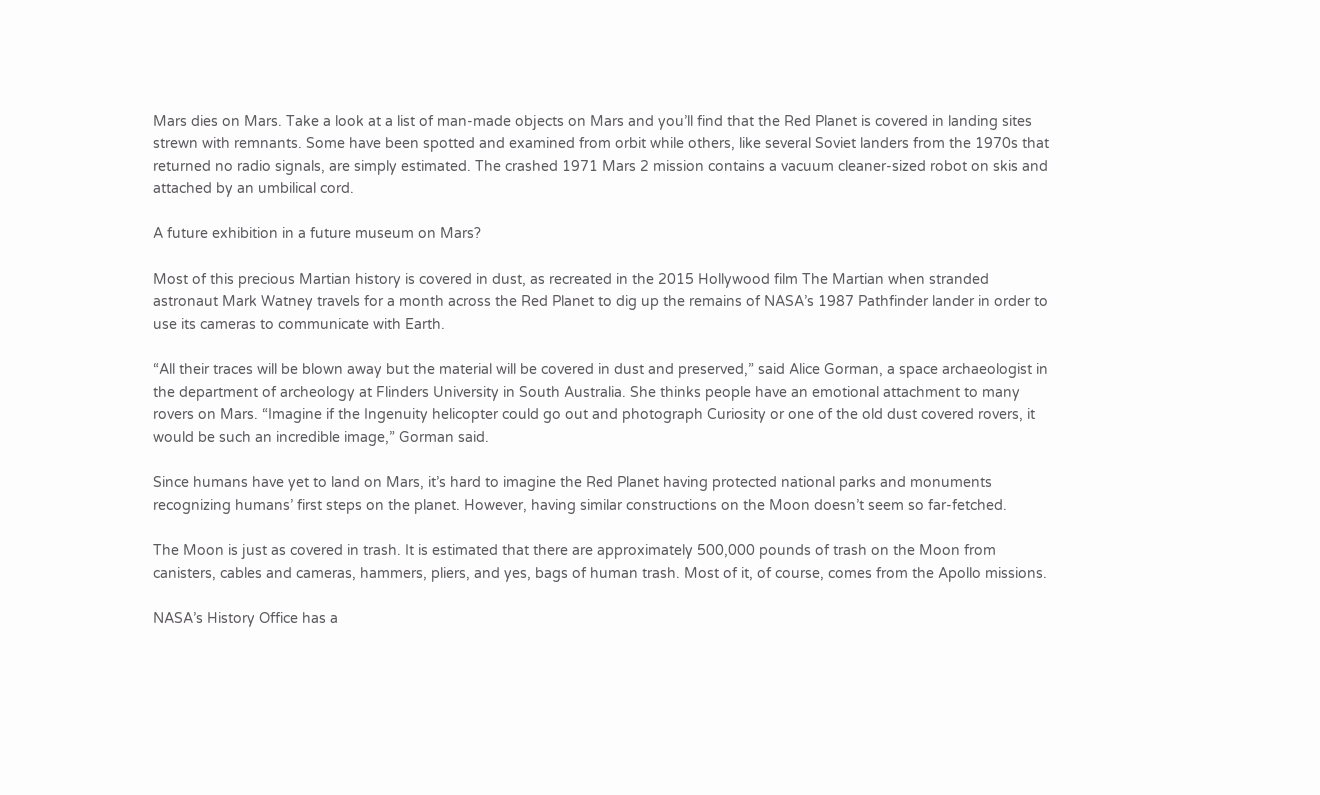Mars dies on Mars. Take a look at a list of man-made objects on Mars and you’ll find that the Red Planet is covered in landing sites strewn with remnants. Some have been spotted and examined from orbit while others, like several Soviet landers from the 1970s that returned no radio signals, are simply estimated. The crashed 1971 Mars 2 mission contains a vacuum cleaner-sized robot on skis and attached by an umbilical cord.

A future exhibition in a future museum on Mars?

Most of this precious Martian history is covered in dust, as recreated in the 2015 Hollywood film The Martian when stranded astronaut Mark Watney travels for a month across the Red Planet to dig up the remains of NASA’s 1987 Pathfinder lander in order to use its cameras to communicate with Earth.

“All their traces will be blown away but the material will be covered in dust and preserved,” said Alice Gorman, a space archaeologist in the department of archeology at Flinders University in South Australia. She thinks people have an emotional attachment to many rovers on Mars. “Imagine if the Ingenuity helicopter could go out and photograph Curiosity or one of the old dust covered rovers, it would be such an incredible image,” Gorman said.

Since humans have yet to land on Mars, it’s hard to imagine the Red Planet having protected national parks and monuments recognizing humans’ first steps on the planet. However, having similar constructions on the Moon doesn’t seem so far-fetched.

The Moon is just as covered in trash. It is estimated that there are approximately 500,000 pounds of trash on the Moon from canisters, cables and cameras, hammers, pliers, and yes, bags of human trash. Most of it, of course, comes from the Apollo missions.

NASA’s History Office has a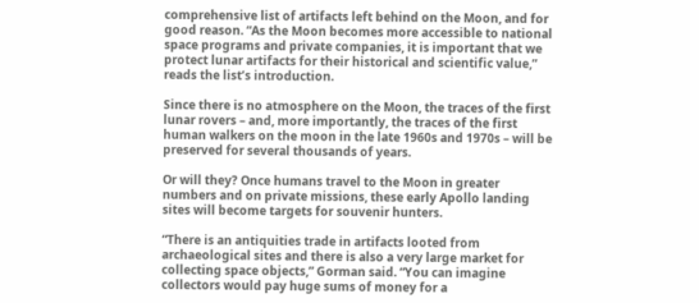comprehensive list of artifacts left behind on the Moon, and for good reason. “As the Moon becomes more accessible to national space programs and private companies, it is important that we protect lunar artifacts for their historical and scientific value,” reads the list’s introduction.

Since there is no atmosphere on the Moon, the traces of the first lunar rovers – and, more importantly, the traces of the first human walkers on the moon in the late 1960s and 1970s – will be preserved for several thousands of years.

Or will they? Once humans travel to the Moon in greater numbers and on private missions, these early Apollo landing sites will become targets for souvenir hunters.

“There is an antiquities trade in artifacts looted from archaeological sites and there is also a very large market for collecting space objects,” Gorman said. “You can imagine collectors would pay huge sums of money for a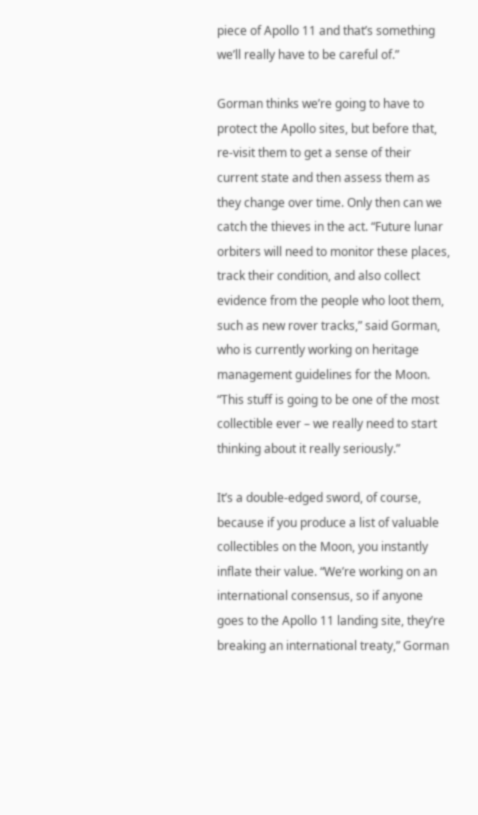piece of Apollo 11 and that’s something we’ll really have to be careful of.”

Gorman thinks we’re going to have to protect the Apollo sites, but before that, re-visit them to get a sense of their current state and then assess them as they change over time. Only then can we catch the thieves in the act. “Future lunar orbiters will need to monitor these places, track their condition, and also collect evidence from the people who loot them, such as new rover tracks,” said Gorman, who is currently working on heritage management guidelines for the Moon. “This stuff is going to be one of the most collectible ever – we really need to start thinking about it really seriously.”

It’s a double-edged sword, of course, because if you produce a list of valuable collectibles on the Moon, you instantly inflate their value. “We’re working on an international consensus, so if anyone goes to the Apollo 11 landing site, they’re breaking an international treaty,” Gorman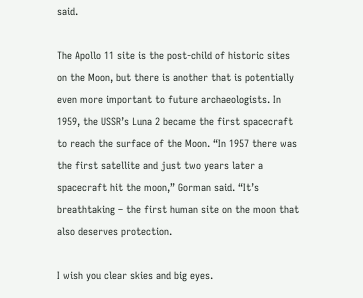said.

The Apollo 11 site is the post-child of historic sites on the Moon, but there is another that is potentially even more important to future archaeologists. In 1959, the USSR’s Luna 2 became the first spacecraft to reach the surface of the Moon. “In 1957 there was the first satellite and just two years later a spacecraft hit the moon,” Gorman said. “It’s breathtaking – the first human site on the moon that also deserves protection.

I wish you clear skies and big eyes.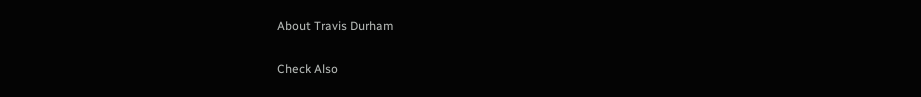About Travis Durham

Check Also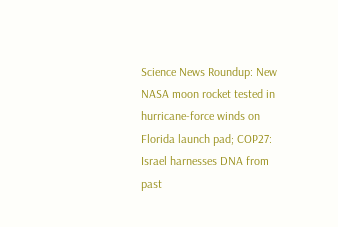Science News Roundup: New NASA moon rocket tested in hurricane-force winds on Florida launch pad; COP27: Israel harnesses DNA from past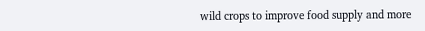wild crops to improve food supply and more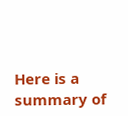Here is a summary of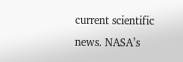current scientific news. NASA’s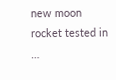new moon rocket tested in …